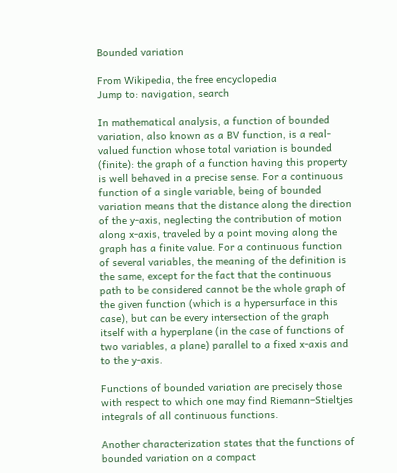Bounded variation

From Wikipedia, the free encyclopedia
Jump to: navigation, search

In mathematical analysis, a function of bounded variation, also known as a BV function, is a real-valued function whose total variation is bounded (finite): the graph of a function having this property is well behaved in a precise sense. For a continuous function of a single variable, being of bounded variation means that the distance along the direction of the y-axis, neglecting the contribution of motion along x-axis, traveled by a point moving along the graph has a finite value. For a continuous function of several variables, the meaning of the definition is the same, except for the fact that the continuous path to be considered cannot be the whole graph of the given function (which is a hypersurface in this case), but can be every intersection of the graph itself with a hyperplane (in the case of functions of two variables, a plane) parallel to a fixed x-axis and to the y-axis.

Functions of bounded variation are precisely those with respect to which one may find Riemann–Stieltjes integrals of all continuous functions.

Another characterization states that the functions of bounded variation on a compact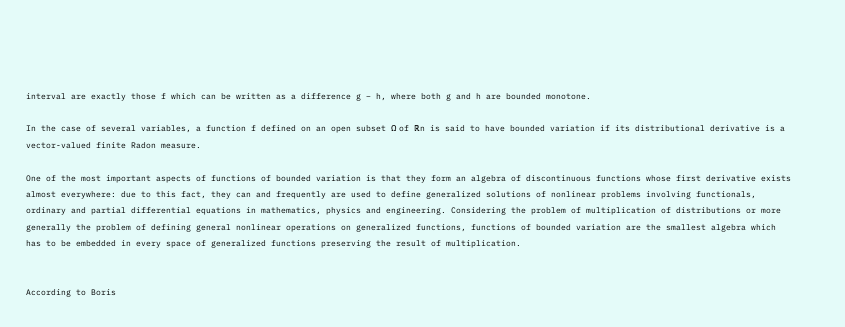interval are exactly those f which can be written as a difference g − h, where both g and h are bounded monotone.

In the case of several variables, a function f defined on an open subset Ω of ℝn is said to have bounded variation if its distributional derivative is a vector-valued finite Radon measure.

One of the most important aspects of functions of bounded variation is that they form an algebra of discontinuous functions whose first derivative exists almost everywhere: due to this fact, they can and frequently are used to define generalized solutions of nonlinear problems involving functionals, ordinary and partial differential equations in mathematics, physics and engineering. Considering the problem of multiplication of distributions or more generally the problem of defining general nonlinear operations on generalized functions, functions of bounded variation are the smallest algebra which has to be embedded in every space of generalized functions preserving the result of multiplication.


According to Boris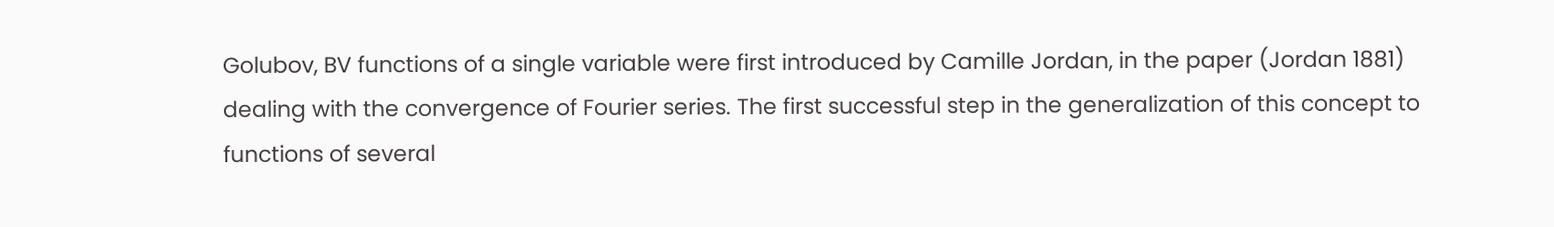Golubov, BV functions of a single variable were first introduced by Camille Jordan, in the paper (Jordan 1881) dealing with the convergence of Fourier series. The first successful step in the generalization of this concept to functions of several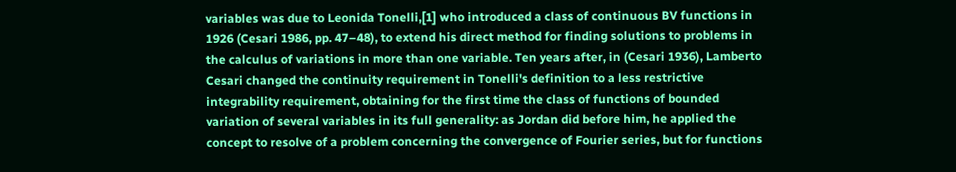variables was due to Leonida Tonelli,[1] who introduced a class of continuous BV functions in 1926 (Cesari 1986, pp. 47–48), to extend his direct method for finding solutions to problems in the calculus of variations in more than one variable. Ten years after, in (Cesari 1936), Lamberto Cesari changed the continuity requirement in Tonelli's definition to a less restrictive integrability requirement, obtaining for the first time the class of functions of bounded variation of several variables in its full generality: as Jordan did before him, he applied the concept to resolve of a problem concerning the convergence of Fourier series, but for functions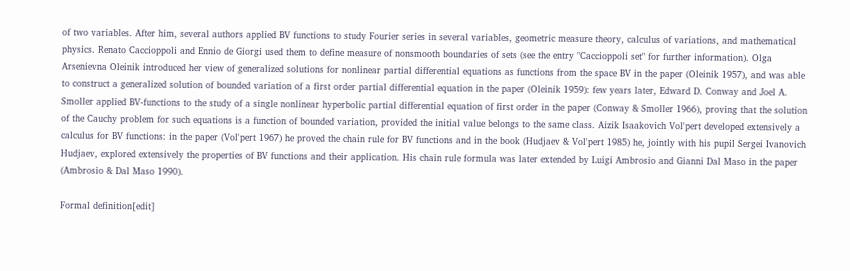of two variables. After him, several authors applied BV functions to study Fourier series in several variables, geometric measure theory, calculus of variations, and mathematical physics. Renato Caccioppoli and Ennio de Giorgi used them to define measure of nonsmooth boundaries of sets (see the entry "Caccioppoli set" for further information). Olga Arsenievna Oleinik introduced her view of generalized solutions for nonlinear partial differential equations as functions from the space BV in the paper (Oleinik 1957), and was able to construct a generalized solution of bounded variation of a first order partial differential equation in the paper (Oleinik 1959): few years later, Edward D. Conway and Joel A. Smoller applied BV-functions to the study of a single nonlinear hyperbolic partial differential equation of first order in the paper (Conway & Smoller 1966), proving that the solution of the Cauchy problem for such equations is a function of bounded variation, provided the initial value belongs to the same class. Aizik Isaakovich Vol'pert developed extensively a calculus for BV functions: in the paper (Vol'pert 1967) he proved the chain rule for BV functions and in the book (Hudjaev & Vol'pert 1985) he, jointly with his pupil Sergei Ivanovich Hudjaev, explored extensively the properties of BV functions and their application. His chain rule formula was later extended by Luigi Ambrosio and Gianni Dal Maso in the paper (Ambrosio & Dal Maso 1990).

Formal definition[edit]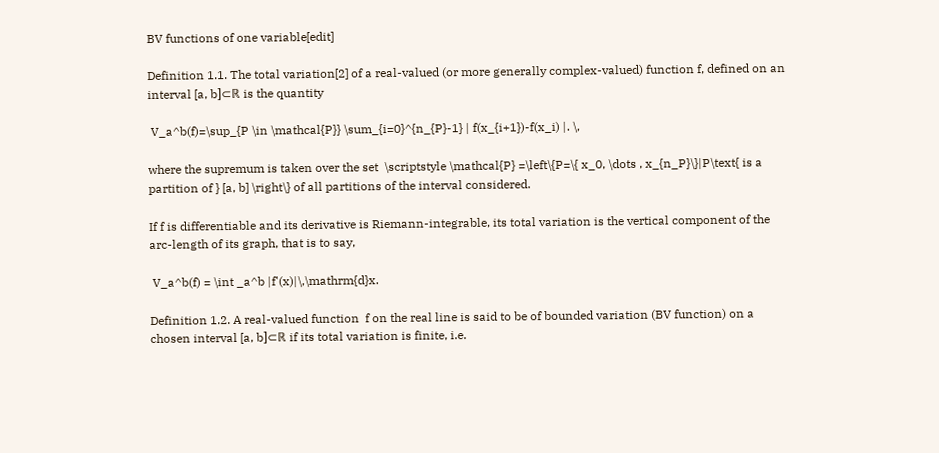BV functions of one variable[edit]

Definition 1.1. The total variation[2] of a real-valued (or more generally complex-valued) function f, defined on an interval [a, b]⊂ℝ is the quantity

 V_a^b(f)=\sup_{P \in \mathcal{P}} \sum_{i=0}^{n_{P}-1} | f(x_{i+1})-f(x_i) |. \,

where the supremum is taken over the set  \scriptstyle \mathcal{P} =\left\{P=\{ x_0, \dots , x_{n_P}\}|P\text{ is a partition of } [a, b] \right\} of all partitions of the interval considered.

If f is differentiable and its derivative is Riemann-integrable, its total variation is the vertical component of the arc-length of its graph, that is to say,

 V_a^b(f) = \int _a^b |f'(x)|\,\mathrm{d}x.

Definition 1.2. A real-valued function  f on the real line is said to be of bounded variation (BV function) on a chosen interval [a, b]⊂ℝ if its total variation is finite, i.e.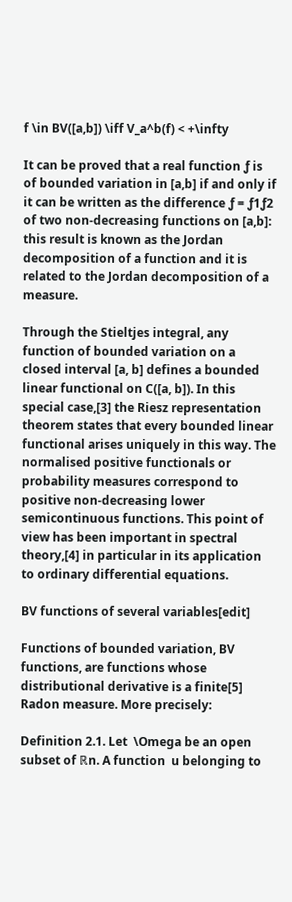f \in BV([a,b]) \iff V_a^b(f) < +\infty

It can be proved that a real function ƒ is of bounded variation in [a,b] if and only if it can be written as the difference ƒ = ƒ1ƒ2 of two non-decreasing functions on [a,b]: this result is known as the Jordan decomposition of a function and it is related to the Jordan decomposition of a measure.

Through the Stieltjes integral, any function of bounded variation on a closed interval [a, b] defines a bounded linear functional on C([a, b]). In this special case,[3] the Riesz representation theorem states that every bounded linear functional arises uniquely in this way. The normalised positive functionals or probability measures correspond to positive non-decreasing lower semicontinuous functions. This point of view has been important in spectral theory,[4] in particular in its application to ordinary differential equations.

BV functions of several variables[edit]

Functions of bounded variation, BV functions, are functions whose distributional derivative is a finite[5] Radon measure. More precisely:

Definition 2.1. Let  \Omega be an open subset of ℝn. A function  u belonging to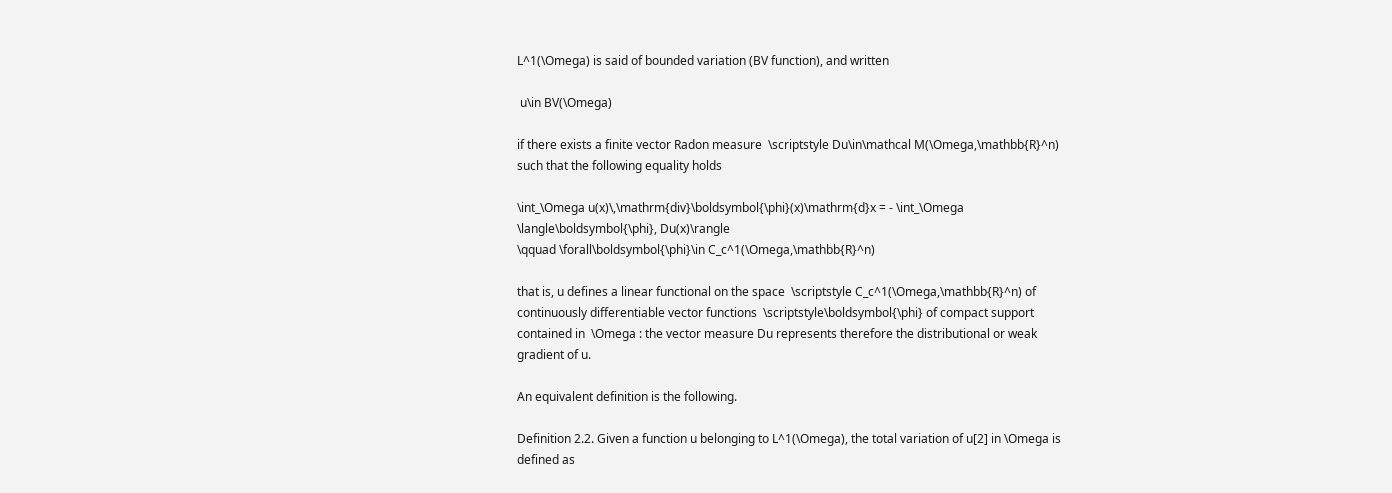L^1(\Omega) is said of bounded variation (BV function), and written

 u\in BV(\Omega)

if there exists a finite vector Radon measure  \scriptstyle Du\in\mathcal M(\Omega,\mathbb{R}^n) such that the following equality holds

\int_\Omega u(x)\,\mathrm{div}\boldsymbol{\phi}(x)\mathrm{d}x = - \int_\Omega \langle\boldsymbol{\phi}, Du(x)\rangle
\qquad \forall\boldsymbol{\phi}\in C_c^1(\Omega,\mathbb{R}^n)

that is, u defines a linear functional on the space  \scriptstyle C_c^1(\Omega,\mathbb{R}^n) of continuously differentiable vector functions  \scriptstyle\boldsymbol{\phi} of compact support contained in  \Omega : the vector measure Du represents therefore the distributional or weak gradient of u.

An equivalent definition is the following.

Definition 2.2. Given a function u belonging to L^1(\Omega), the total variation of u[2] in \Omega is defined as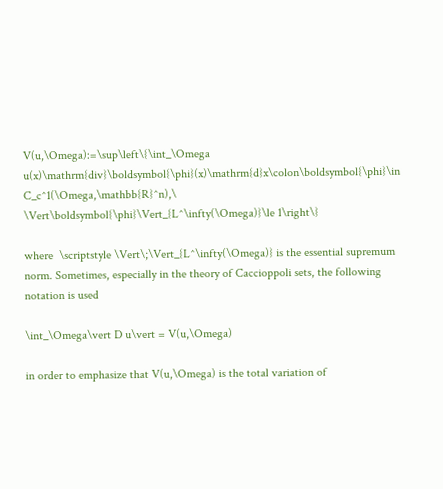V(u,\Omega):=\sup\left\{\int_\Omega u(x)\mathrm{div}\boldsymbol{\phi}(x)\mathrm{d}x\colon\boldsymbol{\phi}\in C_c^1(\Omega,\mathbb{R}^n),\ \Vert\boldsymbol{\phi}\Vert_{L^\infty(\Omega)}\le 1\right\}

where  \scriptstyle \Vert\;\Vert_{L^\infty(\Omega)} is the essential supremum norm. Sometimes, especially in the theory of Caccioppoli sets, the following notation is used

\int_\Omega\vert D u\vert = V(u,\Omega)

in order to emphasize that V(u,\Omega) is the total variation of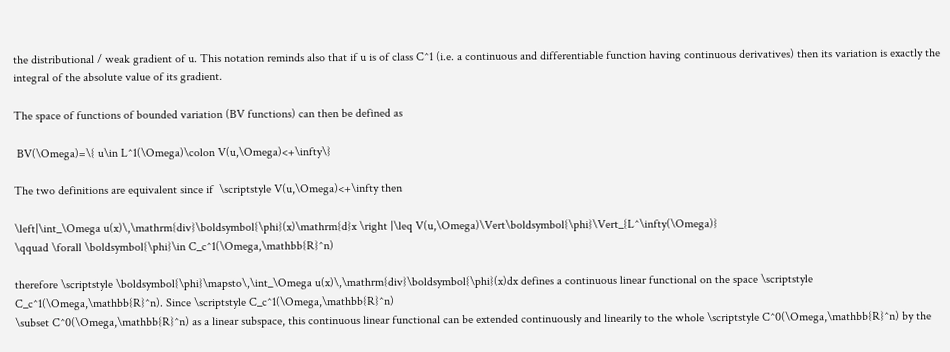the distributional / weak gradient of u. This notation reminds also that if u is of class C^1 (i.e. a continuous and differentiable function having continuous derivatives) then its variation is exactly the integral of the absolute value of its gradient.

The space of functions of bounded variation (BV functions) can then be defined as

 BV(\Omega)=\{ u\in L^1(\Omega)\colon V(u,\Omega)<+\infty\}

The two definitions are equivalent since if  \scriptstyle V(u,\Omega)<+\infty then

\left|\int_\Omega u(x)\,\mathrm{div}\boldsymbol{\phi}(x)\mathrm{d}x \right |\leq V(u,\Omega)\Vert\boldsymbol{\phi}\Vert_{L^\infty(\Omega)}
\qquad \forall \boldsymbol{\phi}\in C_c^1(\Omega,\mathbb{R}^n)

therefore \scriptstyle \boldsymbol{\phi}\mapsto\,\int_\Omega u(x)\,\mathrm{div}\boldsymbol{\phi}(x)dx defines a continuous linear functional on the space \scriptstyle C_c^1(\Omega,\mathbb{R}^n). Since \scriptstyle C_c^1(\Omega,\mathbb{R}^n)
\subset C^0(\Omega,\mathbb{R}^n) as a linear subspace, this continuous linear functional can be extended continuously and linearily to the whole \scriptstyle C^0(\Omega,\mathbb{R}^n) by the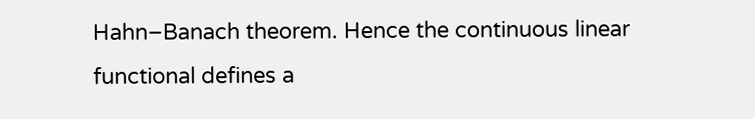Hahn–Banach theorem. Hence the continuous linear functional defines a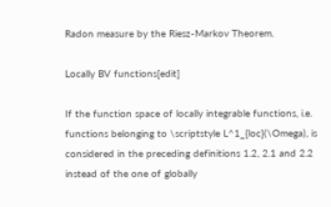Radon measure by the Riesz-Markov Theorem.

Locally BV functions[edit]

If the function space of locally integrable functions, i.e. functions belonging to \scriptstyle L^1_{loc}(\Omega), is considered in the preceding definitions 1.2, 2.1 and 2.2 instead of the one of globally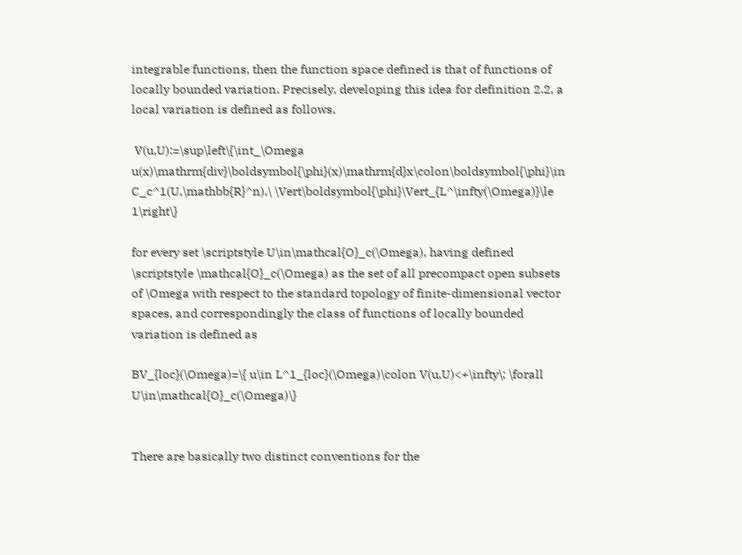integrable functions, then the function space defined is that of functions of locally bounded variation. Precisely, developing this idea for definition 2.2, a local variation is defined as follows,

 V(u,U):=\sup\left\{\int_\Omega u(x)\mathrm{div}\boldsymbol{\phi}(x)\mathrm{d}x\colon\boldsymbol{\phi}\in C_c^1(U,\mathbb{R}^n),\ \Vert\boldsymbol{\phi}\Vert_{L^\infty(\Omega)}\le 1\right\}

for every set \scriptstyle U\in\mathcal{O}_c(\Omega), having defined \scriptstyle \mathcal{O}_c(\Omega) as the set of all precompact open subsets of \Omega with respect to the standard topology of finite-dimensional vector spaces, and correspondingly the class of functions of locally bounded variation is defined as

BV_{loc}(\Omega)=\{ u\in L^1_{loc}(\Omega)\colon V(u,U)<+\infty\; \forall U\in\mathcal{O}_c(\Omega)\}


There are basically two distinct conventions for the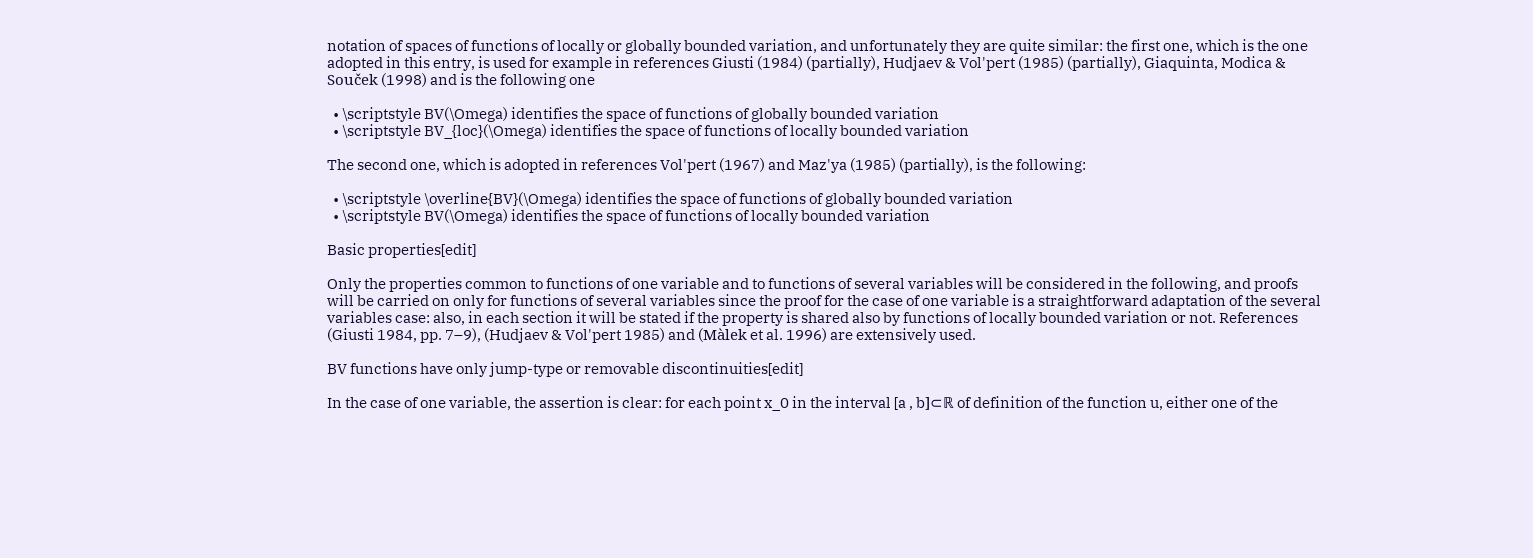notation of spaces of functions of locally or globally bounded variation, and unfortunately they are quite similar: the first one, which is the one adopted in this entry, is used for example in references Giusti (1984) (partially), Hudjaev & Vol'pert (1985) (partially), Giaquinta, Modica & Souček (1998) and is the following one

  • \scriptstyle BV(\Omega) identifies the space of functions of globally bounded variation
  • \scriptstyle BV_{loc}(\Omega) identifies the space of functions of locally bounded variation

The second one, which is adopted in references Vol'pert (1967) and Maz'ya (1985) (partially), is the following:

  • \scriptstyle \overline{BV}(\Omega) identifies the space of functions of globally bounded variation
  • \scriptstyle BV(\Omega) identifies the space of functions of locally bounded variation

Basic properties[edit]

Only the properties common to functions of one variable and to functions of several variables will be considered in the following, and proofs will be carried on only for functions of several variables since the proof for the case of one variable is a straightforward adaptation of the several variables case: also, in each section it will be stated if the property is shared also by functions of locally bounded variation or not. References (Giusti 1984, pp. 7–9), (Hudjaev & Vol'pert 1985) and (Màlek et al. 1996) are extensively used.

BV functions have only jump-type or removable discontinuities[edit]

In the case of one variable, the assertion is clear: for each point x_0 in the interval [a , b]⊂ℝ of definition of the function u, either one of the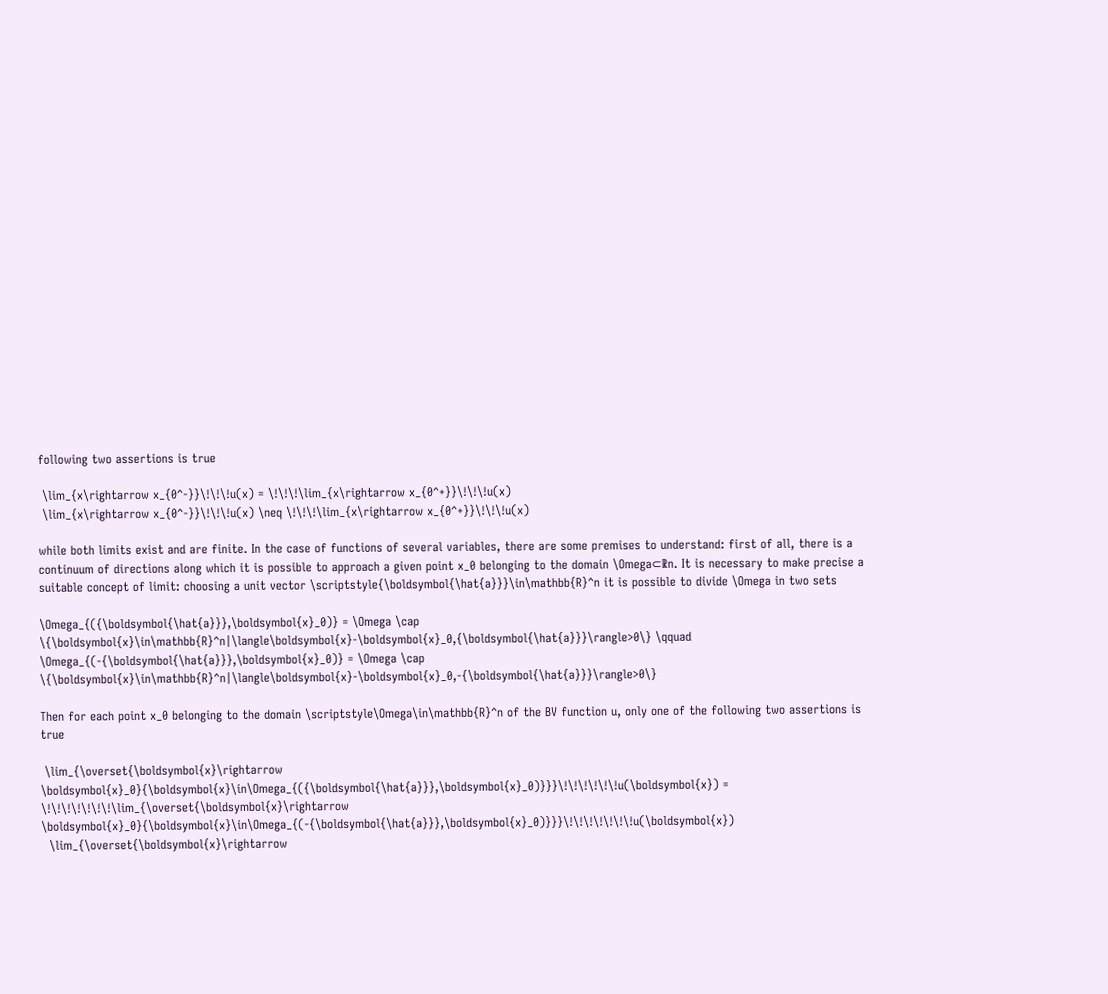following two assertions is true

 \lim_{x\rightarrow x_{0^-}}\!\!\!u(x) = \!\!\!\lim_{x\rightarrow x_{0^+}}\!\!\!u(x)
 \lim_{x\rightarrow x_{0^-}}\!\!\!u(x) \neq \!\!\!\lim_{x\rightarrow x_{0^+}}\!\!\!u(x)

while both limits exist and are finite. In the case of functions of several variables, there are some premises to understand: first of all, there is a continuum of directions along which it is possible to approach a given point x_0 belonging to the domain \Omega⊂ℝn. It is necessary to make precise a suitable concept of limit: choosing a unit vector \scriptstyle{\boldsymbol{\hat{a}}}\in\mathbb{R}^n it is possible to divide \Omega in two sets

\Omega_{({\boldsymbol{\hat{a}}},\boldsymbol{x}_0)} = \Omega \cap \{\boldsymbol{x}\in\mathbb{R}^n|\langle\boldsymbol{x}-\boldsymbol{x}_0,{\boldsymbol{\hat{a}}}\rangle>0\} \qquad
\Omega_{(-{\boldsymbol{\hat{a}}},\boldsymbol{x}_0)} = \Omega \cap \{\boldsymbol{x}\in\mathbb{R}^n|\langle\boldsymbol{x}-\boldsymbol{x}_0,-{\boldsymbol{\hat{a}}}\rangle>0\}

Then for each point x_0 belonging to the domain \scriptstyle\Omega\in\mathbb{R}^n of the BV function u, only one of the following two assertions is true

 \lim_{\overset{\boldsymbol{x}\rightarrow \boldsymbol{x}_0}{\boldsymbol{x}\in\Omega_{({\boldsymbol{\hat{a}}},\boldsymbol{x}_0)}}}\!\!\!\!\!\!u(\boldsymbol{x}) = \!\!\!\!\!\!\!\lim_{\overset{\boldsymbol{x}\rightarrow \boldsymbol{x}_0}{\boldsymbol{x}\in\Omega_{(-{\boldsymbol{\hat{a}}},\boldsymbol{x}_0)}}}\!\!\!\!\!\!\!u(\boldsymbol{x})
  \lim_{\overset{\boldsymbol{x}\rightarrow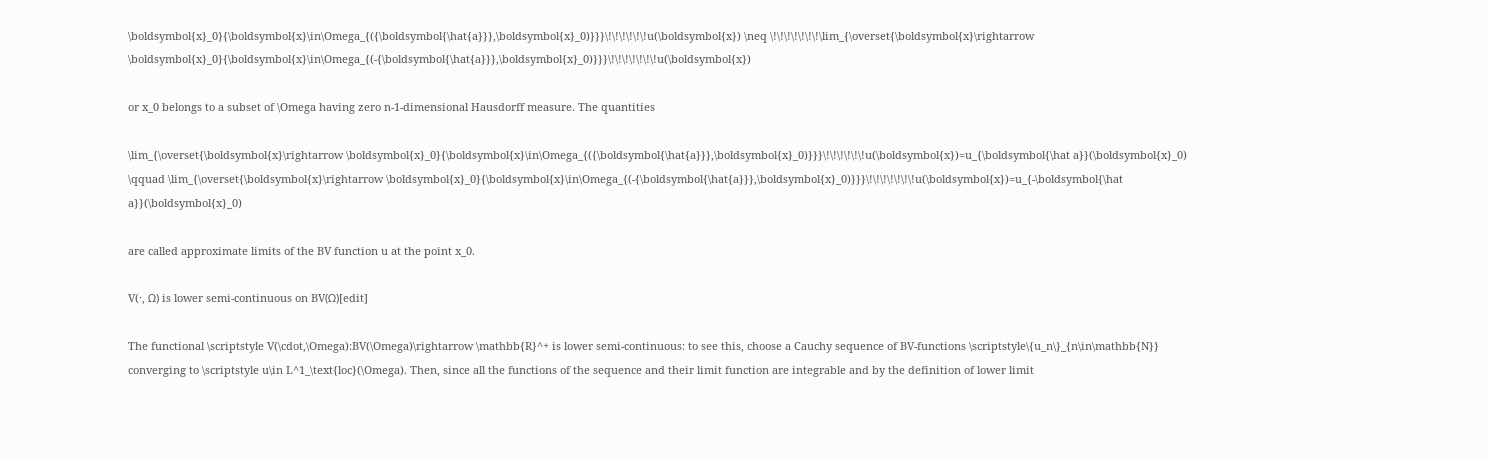\boldsymbol{x}_0}{\boldsymbol{x}\in\Omega_{({\boldsymbol{\hat{a}}},\boldsymbol{x}_0)}}}\!\!\!\!\!\!u(\boldsymbol{x}) \neq \!\!\!\!\!\!\!\lim_{\overset{\boldsymbol{x}\rightarrow \boldsymbol{x}_0}{\boldsymbol{x}\in\Omega_{(-{\boldsymbol{\hat{a}}},\boldsymbol{x}_0)}}}\!\!\!\!\!\!\!u(\boldsymbol{x})

or x_0 belongs to a subset of \Omega having zero n-1-dimensional Hausdorff measure. The quantities

\lim_{\overset{\boldsymbol{x}\rightarrow \boldsymbol{x}_0}{\boldsymbol{x}\in\Omega_{({\boldsymbol{\hat{a}}},\boldsymbol{x}_0)}}}\!\!\!\!\!\!u(\boldsymbol{x})=u_{\boldsymbol{\hat a}}(\boldsymbol{x}_0) \qquad \lim_{\overset{\boldsymbol{x}\rightarrow \boldsymbol{x}_0}{\boldsymbol{x}\in\Omega_{(-{\boldsymbol{\hat{a}}},\boldsymbol{x}_0)}}}\!\!\!\!\!\!\!u(\boldsymbol{x})=u_{-\boldsymbol{\hat a}}(\boldsymbol{x}_0)

are called approximate limits of the BV function u at the point x_0.

V(·, Ω) is lower semi-continuous on BV(Ω)[edit]

The functional \scriptstyle V(\cdot,\Omega):BV(\Omega)\rightarrow \mathbb{R}^+ is lower semi-continuous: to see this, choose a Cauchy sequence of BV-functions \scriptstyle\{u_n\}_{n\in\mathbb{N}} converging to \scriptstyle u\in L^1_\text{loc}(\Omega). Then, since all the functions of the sequence and their limit function are integrable and by the definition of lower limit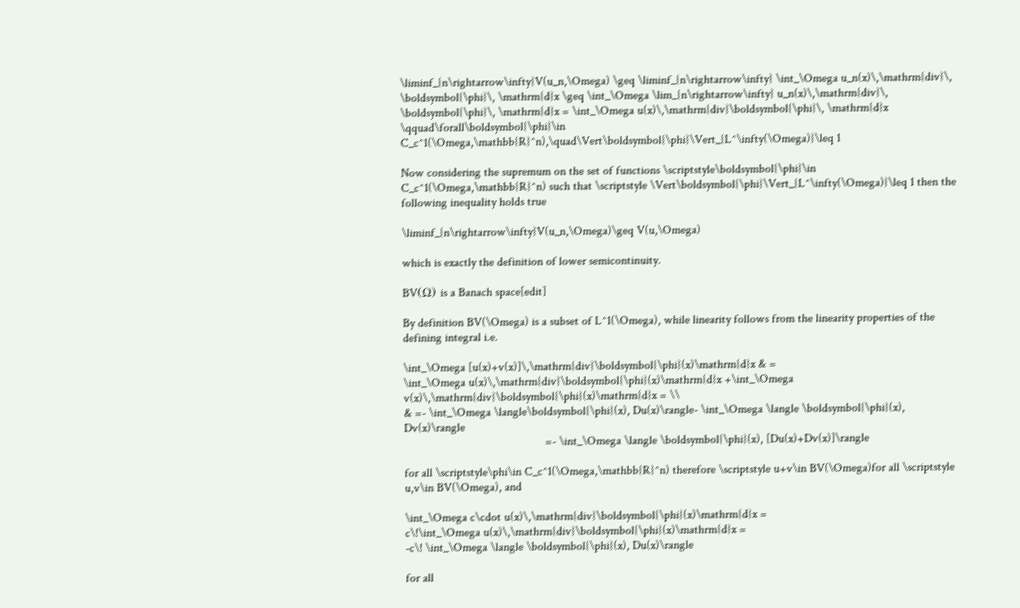\liminf_{n\rightarrow\infty}V(u_n,\Omega) \geq \liminf_{n\rightarrow\infty} \int_\Omega u_n(x)\,\mathrm{div}\, \boldsymbol{\phi}\, \mathrm{d}x \geq \int_\Omega \lim_{n\rightarrow\infty} u_n(x)\,\mathrm{div}\, \boldsymbol{\phi}\, \mathrm{d}x = \int_\Omega u(x)\,\mathrm{div}\boldsymbol{\phi}\, \mathrm{d}x \qquad\forall\boldsymbol{\phi}\in C_c^1(\Omega,\mathbb{R}^n),\quad\Vert\boldsymbol{\phi}\Vert_{L^\infty(\Omega)}\leq 1

Now considering the supremum on the set of functions \scriptstyle\boldsymbol{\phi}\in C_c^1(\Omega,\mathbb{R}^n) such that \scriptstyle \Vert\boldsymbol{\phi}\Vert_{L^\infty(\Omega)}\leq 1 then the following inequality holds true

\liminf_{n\rightarrow\infty}V(u_n,\Omega)\geq V(u,\Omega)

which is exactly the definition of lower semicontinuity.

BV(Ω) is a Banach space[edit]

By definition BV(\Omega) is a subset of L^1(\Omega), while linearity follows from the linearity properties of the defining integral i.e.

\int_\Omega [u(x)+v(x)]\,\mathrm{div}\boldsymbol{\phi}(x)\mathrm{d}x & =
\int_\Omega u(x)\,\mathrm{div}\boldsymbol{\phi}(x)\mathrm{d}x +\int_\Omega v(x)\,\mathrm{div}\boldsymbol{\phi}(x)\mathrm{d}x = \\
& =- \int_\Omega \langle\boldsymbol{\phi}(x), Du(x)\rangle- \int_\Omega \langle \boldsymbol{\phi}(x), Dv(x)\rangle
                                               =- \int_\Omega \langle \boldsymbol{\phi}(x), [Du(x)+Dv(x)]\rangle

for all \scriptstyle\phi\in C_c^1(\Omega,\mathbb{R}^n) therefore \scriptstyle u+v\in BV(\Omega)for all \scriptstyle u,v\in BV(\Omega), and

\int_\Omega c\cdot u(x)\,\mathrm{div}\boldsymbol{\phi}(x)\mathrm{d}x =
c\!\int_\Omega u(x)\,\mathrm{div}\boldsymbol{\phi}(x)\mathrm{d}x =
-c\! \int_\Omega \langle \boldsymbol{\phi}(x), Du(x)\rangle

for all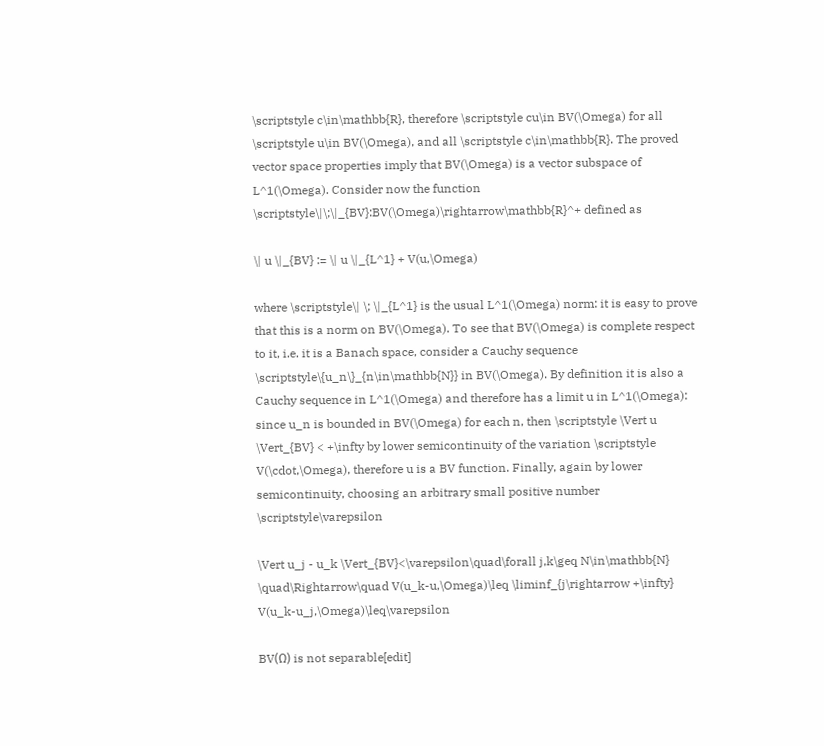\scriptstyle c\in\mathbb{R}, therefore \scriptstyle cu\in BV(\Omega) for all \scriptstyle u\in BV(\Omega), and all \scriptstyle c\in\mathbb{R}. The proved vector space properties imply that BV(\Omega) is a vector subspace of L^1(\Omega). Consider now the function \scriptstyle\|\;\|_{BV}:BV(\Omega)\rightarrow\mathbb{R}^+ defined as

\| u \|_{BV} := \| u \|_{L^1} + V(u,\Omega)

where \scriptstyle\| \; \|_{L^1} is the usual L^1(\Omega) norm: it is easy to prove that this is a norm on BV(\Omega). To see that BV(\Omega) is complete respect to it, i.e. it is a Banach space, consider a Cauchy sequence \scriptstyle\{u_n\}_{n\in\mathbb{N}} in BV(\Omega). By definition it is also a Cauchy sequence in L^1(\Omega) and therefore has a limit u in L^1(\Omega): since u_n is bounded in BV(\Omega) for each n, then \scriptstyle \Vert u \Vert_{BV} < +\infty by lower semicontinuity of the variation \scriptstyle V(\cdot,\Omega), therefore u is a BV function. Finally, again by lower semicontinuity, choosing an arbitrary small positive number \scriptstyle\varepsilon

\Vert u_j - u_k \Vert_{BV}<\varepsilon\quad\forall j,k\geq N\in\mathbb{N} \quad\Rightarrow\quad V(u_k-u,\Omega)\leq \liminf_{j\rightarrow +\infty} V(u_k-u_j,\Omega)\leq\varepsilon

BV(Ω) is not separable[edit]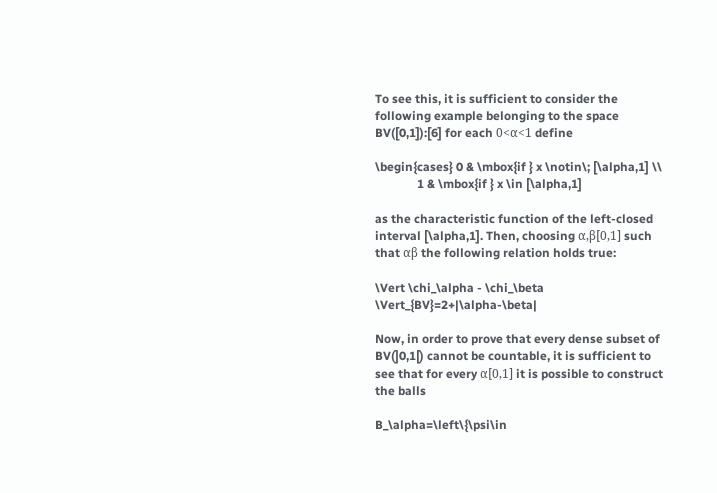To see this, it is sufficient to consider the following example belonging to the space BV([0,1]):[6] for each 0<α<1 define

\begin{cases} 0 & \mbox{if } x \notin\; [\alpha,1] \\
              1 & \mbox{if } x \in [\alpha,1]

as the characteristic function of the left-closed interval [\alpha,1]. Then, choosing α,β[0,1] such that αβ the following relation holds true:

\Vert \chi_\alpha - \chi_\beta \Vert_{BV}=2+|\alpha-\beta|

Now, in order to prove that every dense subset of BV(]0,1[) cannot be countable, it is sufficient to see that for every α[0,1] it is possible to construct the balls

B_\alpha=\left\{\psi\in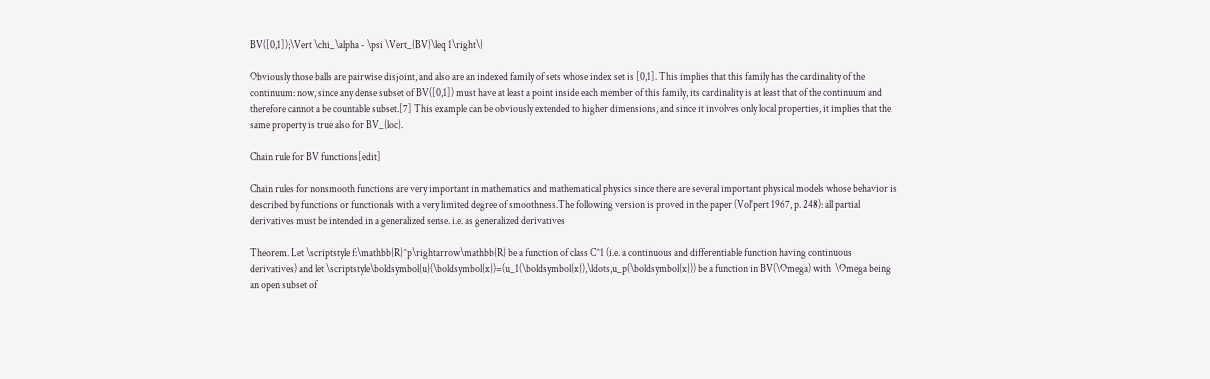BV([0,1]);\Vert \chi_\alpha - \psi \Vert_{BV}\leq 1\right\}

Obviously those balls are pairwise disjoint, and also are an indexed family of sets whose index set is [0,1]. This implies that this family has the cardinality of the continuum: now, since any dense subset of BV([0,1]) must have at least a point inside each member of this family, its cardinality is at least that of the continuum and therefore cannot a be countable subset.[7] This example can be obviously extended to higher dimensions, and since it involves only local properties, it implies that the same property is true also for BV_{loc}.

Chain rule for BV functions[edit]

Chain rules for nonsmooth functions are very important in mathematics and mathematical physics since there are several important physical models whose behavior is described by functions or functionals with a very limited degree of smoothness.The following version is proved in the paper (Vol'pert 1967, p. 248): all partial derivatives must be intended in a generalized sense. i.e. as generalized derivatives

Theorem. Let \scriptstyle f:\mathbb{R}^p\rightarrow\mathbb{R} be a function of class C^1 (i.e. a continuous and differentiable function having continuous derivatives) and let \scriptstyle\boldsymbol{u}(\boldsymbol{x})=(u_1(\boldsymbol{x}),\ldots,u_p(\boldsymbol{x})) be a function in BV(\Omega) with  \Omega being an open subset of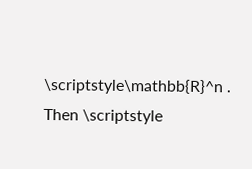\scriptstyle\mathbb{R}^n . Then \scriptstyle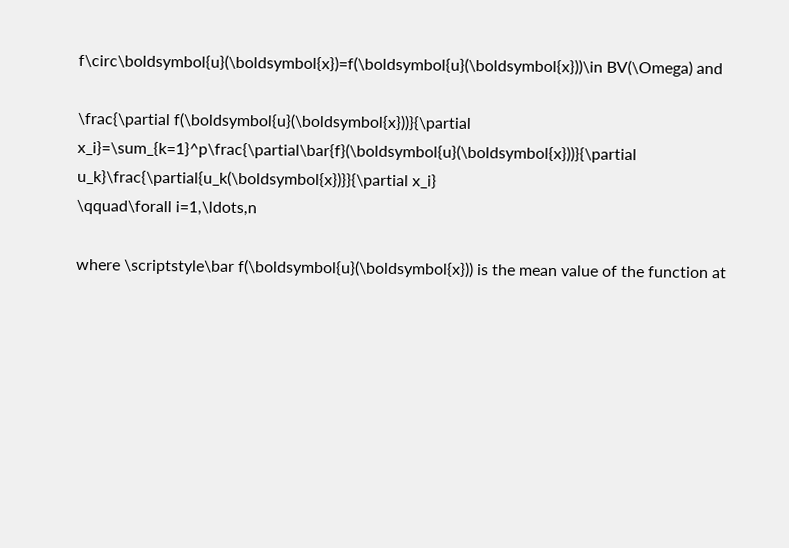f\circ\boldsymbol{u}(\boldsymbol{x})=f(\boldsymbol{u}(\boldsymbol{x}))\in BV(\Omega) and

\frac{\partial f(\boldsymbol{u}(\boldsymbol{x}))}{\partial x_i}=\sum_{k=1}^p\frac{\partial\bar{f}(\boldsymbol{u}(\boldsymbol{x}))}{\partial u_k}\frac{\partial{u_k(\boldsymbol{x})}}{\partial x_i}
\qquad\forall i=1,\ldots,n

where \scriptstyle\bar f(\boldsymbol{u}(\boldsymbol{x})) is the mean value of the function at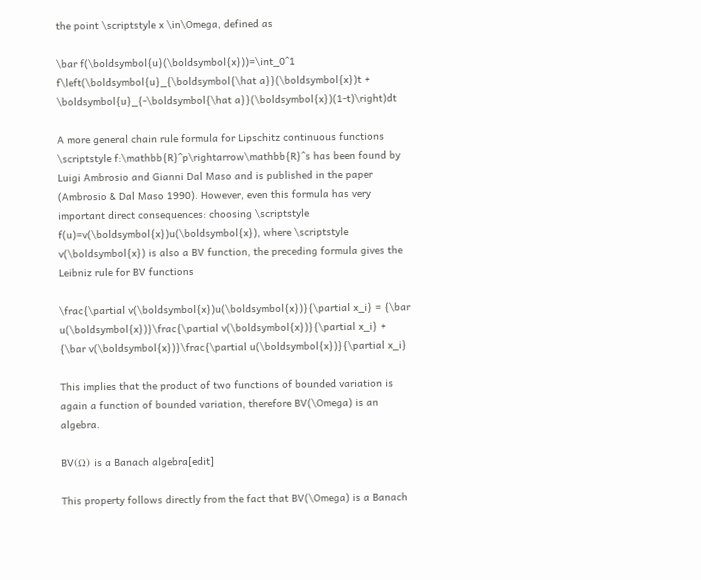the point \scriptstyle x \in\Omega, defined as

\bar f(\boldsymbol{u}(\boldsymbol{x}))=\int_0^1 f\left(\boldsymbol{u}_{\boldsymbol{\hat a}}(\boldsymbol{x})t + \boldsymbol{u}_{-\boldsymbol{\hat a}}(\boldsymbol{x})(1-t)\right)dt

A more general chain rule formula for Lipschitz continuous functions \scriptstyle f:\mathbb{R}^p\rightarrow\mathbb{R}^s has been found by Luigi Ambrosio and Gianni Dal Maso and is published in the paper (Ambrosio & Dal Maso 1990). However, even this formula has very important direct consequences: choosing \scriptstyle f(u)=v(\boldsymbol{x})u(\boldsymbol{x}), where \scriptstyle v(\boldsymbol{x}) is also a BV function, the preceding formula gives the Leibniz rule for BV functions

\frac{\partial v(\boldsymbol{x})u(\boldsymbol{x})}{\partial x_i} = {\bar u(\boldsymbol{x})}\frac{\partial v(\boldsymbol{x})}{\partial x_i} +
{\bar v(\boldsymbol{x})}\frac{\partial u(\boldsymbol{x})}{\partial x_i}

This implies that the product of two functions of bounded variation is again a function of bounded variation, therefore BV(\Omega) is an algebra.

BV(Ω) is a Banach algebra[edit]

This property follows directly from the fact that BV(\Omega) is a Banach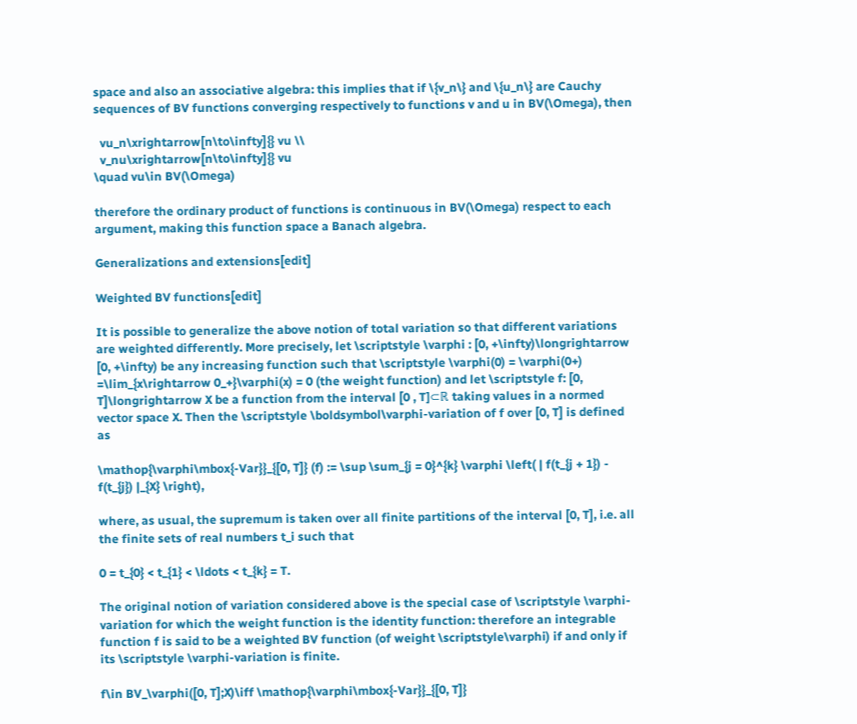space and also an associative algebra: this implies that if \{v_n\} and \{u_n\} are Cauchy sequences of BV functions converging respectively to functions v and u in BV(\Omega), then

  vu_n\xrightarrow[n\to\infty]{} vu \\
  v_nu\xrightarrow[n\to\infty]{} vu
\quad vu\in BV(\Omega)

therefore the ordinary product of functions is continuous in BV(\Omega) respect to each argument, making this function space a Banach algebra.

Generalizations and extensions[edit]

Weighted BV functions[edit]

It is possible to generalize the above notion of total variation so that different variations are weighted differently. More precisely, let \scriptstyle \varphi : [0, +\infty)\longrightarrow [0, +\infty) be any increasing function such that \scriptstyle \varphi(0) = \varphi(0+) =\lim_{x\rightarrow 0_+}\varphi(x) = 0 (the weight function) and let \scriptstyle f: [0, T]\longrightarrow X be a function from the interval [0 , T]⊂ℝ taking values in a normed vector space X. Then the \scriptstyle \boldsymbol\varphi-variation of f over [0, T] is defined as

\mathop{\varphi\mbox{-Var}}_{[0, T]} (f) := \sup \sum_{j = 0}^{k} \varphi \left( | f(t_{j + 1}) - f(t_{j}) |_{X} \right),

where, as usual, the supremum is taken over all finite partitions of the interval [0, T], i.e. all the finite sets of real numbers t_i such that

0 = t_{0} < t_{1} < \ldots < t_{k} = T.

The original notion of variation considered above is the special case of \scriptstyle \varphi-variation for which the weight function is the identity function: therefore an integrable function f is said to be a weighted BV function (of weight \scriptstyle\varphi) if and only if its \scriptstyle \varphi-variation is finite.

f\in BV_\varphi([0, T];X)\iff \mathop{\varphi\mbox{-Var}}_{[0, T]}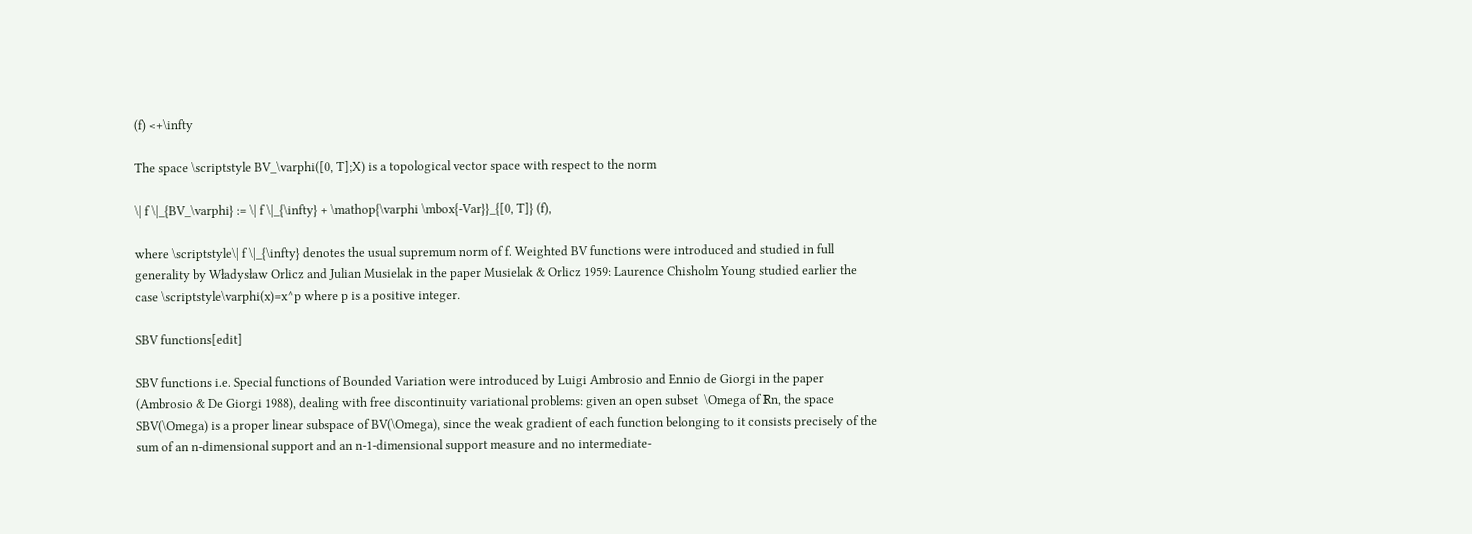(f) <+\infty

The space \scriptstyle BV_\varphi([0, T];X) is a topological vector space with respect to the norm

\| f \|_{BV_\varphi} := \| f \|_{\infty} + \mathop{\varphi \mbox{-Var}}_{[0, T]} (f),

where \scriptstyle\| f \|_{\infty} denotes the usual supremum norm of f. Weighted BV functions were introduced and studied in full generality by Władysław Orlicz and Julian Musielak in the paper Musielak & Orlicz 1959: Laurence Chisholm Young studied earlier the case \scriptstyle\varphi(x)=x^p where p is a positive integer.

SBV functions[edit]

SBV functions i.e. Special functions of Bounded Variation were introduced by Luigi Ambrosio and Ennio de Giorgi in the paper (Ambrosio & De Giorgi 1988), dealing with free discontinuity variational problems: given an open subset  \Omega of ℝn, the space SBV(\Omega) is a proper linear subspace of BV(\Omega), since the weak gradient of each function belonging to it consists precisely of the sum of an n-dimensional support and an n-1-dimensional support measure and no intermediate-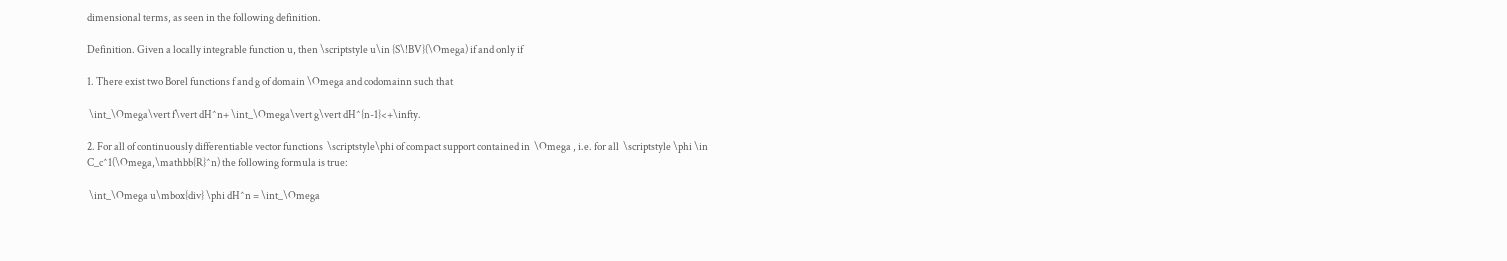dimensional terms, as seen in the following definition.

Definition. Given a locally integrable function u, then \scriptstyle u\in {S\!BV}(\Omega) if and only if

1. There exist two Borel functions f and g of domain \Omega and codomainn such that

 \int_\Omega\vert f\vert dH^n+ \int_\Omega\vert g\vert dH^{n-1}<+\infty.

2. For all of continuously differentiable vector functions  \scriptstyle\phi of compact support contained in  \Omega , i.e. for all  \scriptstyle \phi \in
C_c^1(\Omega,\mathbb{R}^n) the following formula is true:

 \int_\Omega u\mbox{div} \phi dH^n = \int_\Omega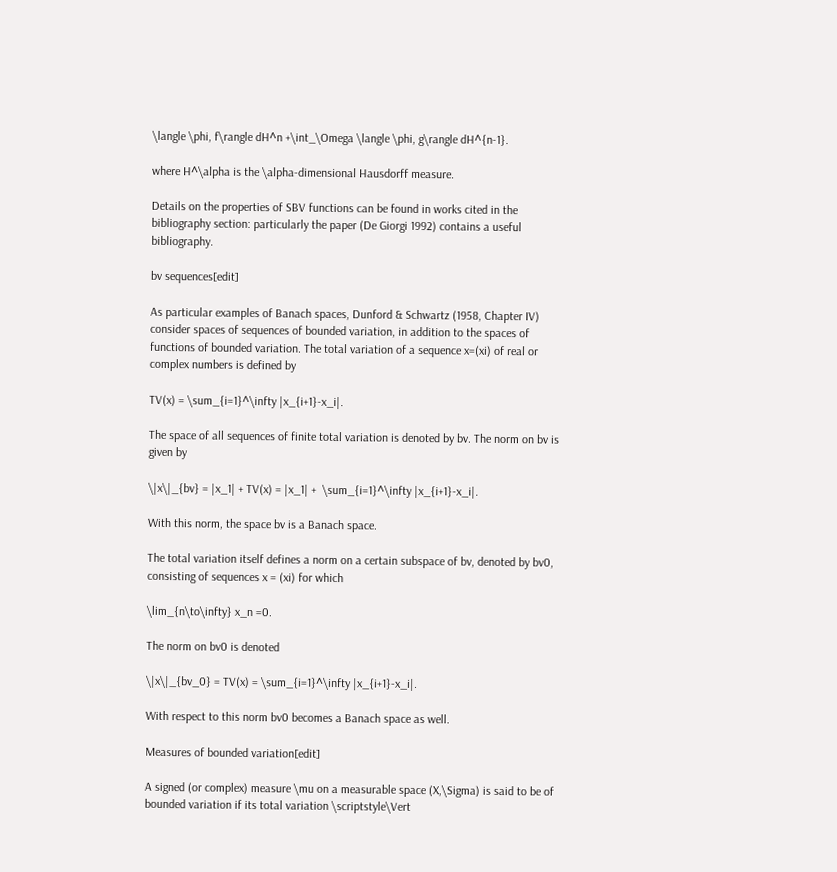\langle \phi, f\rangle dH^n +\int_\Omega \langle \phi, g\rangle dH^{n-1}.

where H^\alpha is the \alpha-dimensional Hausdorff measure.

Details on the properties of SBV functions can be found in works cited in the bibliography section: particularly the paper (De Giorgi 1992) contains a useful bibliography.

bv sequences[edit]

As particular examples of Banach spaces, Dunford & Schwartz (1958, Chapter IV) consider spaces of sequences of bounded variation, in addition to the spaces of functions of bounded variation. The total variation of a sequence x=(xi) of real or complex numbers is defined by

TV(x) = \sum_{i=1}^\infty |x_{i+1}-x_i|.

The space of all sequences of finite total variation is denoted by bv. The norm on bv is given by

\|x\|_{bv} = |x_1| + TV(x) = |x_1| +  \sum_{i=1}^\infty |x_{i+1}-x_i|.

With this norm, the space bv is a Banach space.

The total variation itself defines a norm on a certain subspace of bv, denoted by bv0, consisting of sequences x = (xi) for which

\lim_{n\to\infty} x_n =0.

The norm on bv0 is denoted

\|x\|_{bv_0} = TV(x) = \sum_{i=1}^\infty |x_{i+1}-x_i|.

With respect to this norm bv0 becomes a Banach space as well.

Measures of bounded variation[edit]

A signed (or complex) measure \mu on a measurable space (X,\Sigma) is said to be of bounded variation if its total variation \scriptstyle\Vert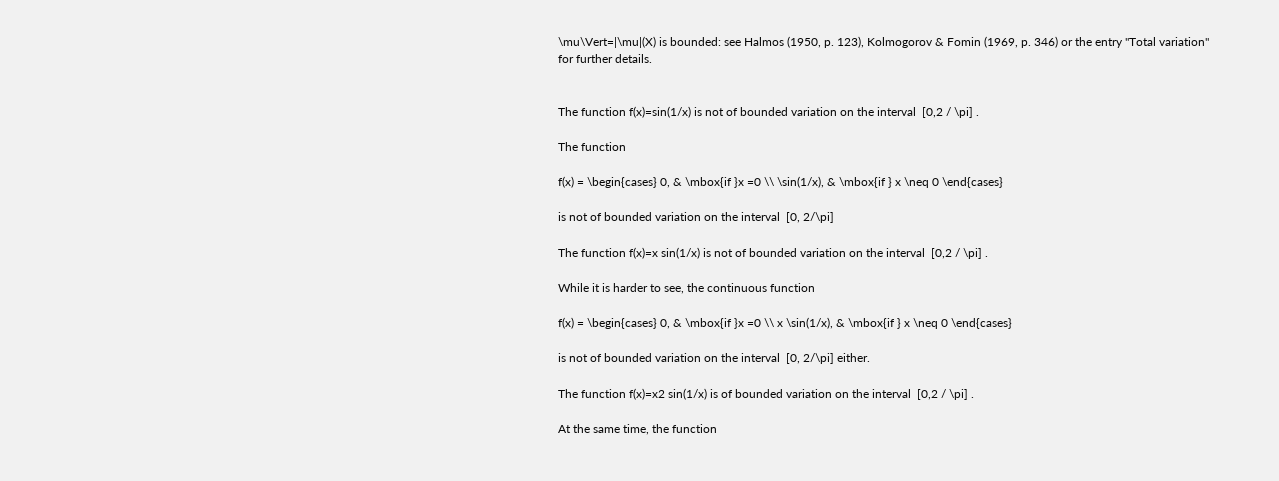\mu\Vert=|\mu|(X) is bounded: see Halmos (1950, p. 123), Kolmogorov & Fomin (1969, p. 346) or the entry "Total variation" for further details.


The function f(x)=sin(1/x) is not of bounded variation on the interval  [0,2 / \pi] .

The function

f(x) = \begin{cases} 0, & \mbox{if }x =0 \\ \sin(1/x), & \mbox{if } x \neq 0 \end{cases}

is not of bounded variation on the interval  [0, 2/\pi]

The function f(x)=x sin(1/x) is not of bounded variation on the interval  [0,2 / \pi] .

While it is harder to see, the continuous function

f(x) = \begin{cases} 0, & \mbox{if }x =0 \\ x \sin(1/x), & \mbox{if } x \neq 0 \end{cases}

is not of bounded variation on the interval  [0, 2/\pi] either.

The function f(x)=x2 sin(1/x) is of bounded variation on the interval  [0,2 / \pi] .

At the same time, the function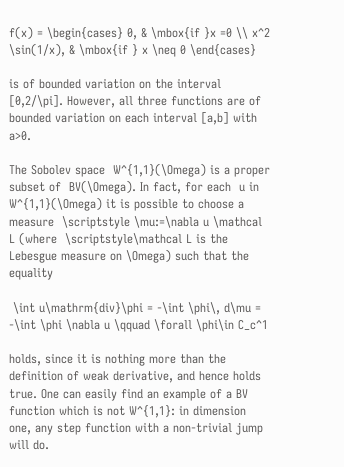f(x) = \begin{cases} 0, & \mbox{if }x =0 \\ x^2 \sin(1/x), & \mbox{if } x \neq 0 \end{cases}

is of bounded variation on the interval  [0,2/\pi]. However, all three functions are of bounded variation on each interval [a,b] with a>0.

The Sobolev space  W^{1,1}(\Omega) is a proper subset of  BV(\Omega). In fact, for each  u in  W^{1,1}(\Omega) it is possible to choose a measure  \scriptstyle \mu:=\nabla u \mathcal L (where  \scriptstyle\mathcal L is the Lebesgue measure on \Omega) such that the equality

 \int u\mathrm{div}\phi = -\int \phi\, d\mu = -\int \phi \nabla u \qquad \forall \phi\in C_c^1

holds, since it is nothing more than the definition of weak derivative, and hence holds true. One can easily find an example of a BV function which is not W^{1,1}: in dimension one, any step function with a non-trivial jump will do.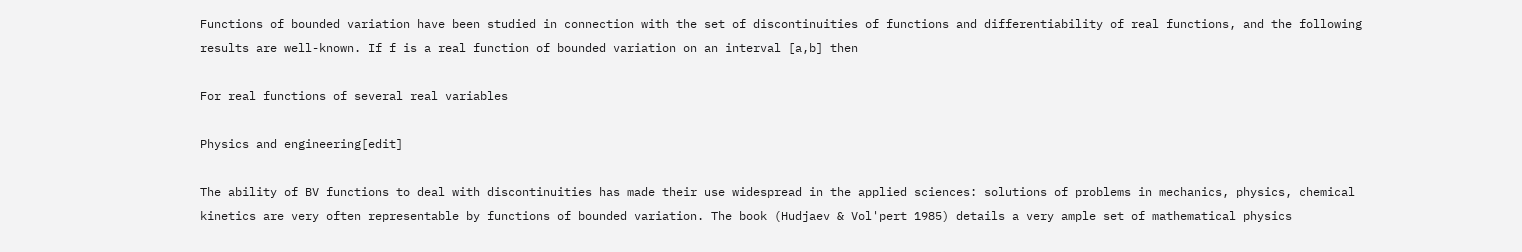Functions of bounded variation have been studied in connection with the set of discontinuities of functions and differentiability of real functions, and the following results are well-known. If f is a real function of bounded variation on an interval [a,b] then

For real functions of several real variables

Physics and engineering[edit]

The ability of BV functions to deal with discontinuities has made their use widespread in the applied sciences: solutions of problems in mechanics, physics, chemical kinetics are very often representable by functions of bounded variation. The book (Hudjaev & Vol'pert 1985) details a very ample set of mathematical physics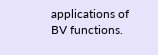applications of BV functions.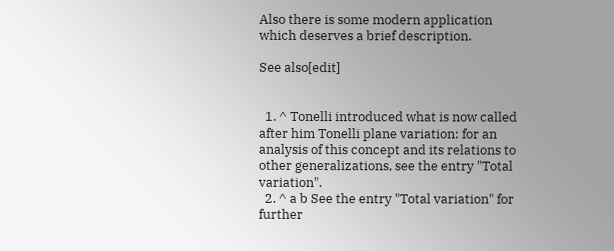Also there is some modern application which deserves a brief description.

See also[edit]


  1. ^ Tonelli introduced what is now called after him Tonelli plane variation: for an analysis of this concept and its relations to other generalizations, see the entry "Total variation".
  2. ^ a b See the entry "Total variation" for further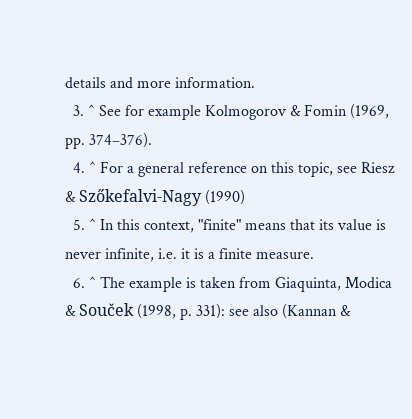details and more information.
  3. ^ See for example Kolmogorov & Fomin (1969, pp. 374–376).
  4. ^ For a general reference on this topic, see Riesz & Szőkefalvi-Nagy (1990)
  5. ^ In this context, "finite" means that its value is never infinite, i.e. it is a finite measure.
  6. ^ The example is taken from Giaquinta, Modica & Souček (1998, p. 331): see also (Kannan &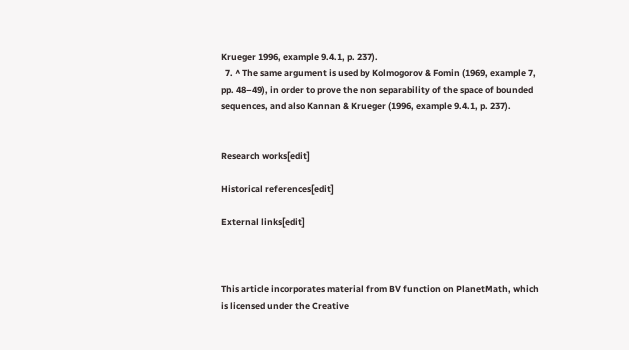Krueger 1996, example 9.4.1, p. 237).
  7. ^ The same argument is used by Kolmogorov & Fomin (1969, example 7, pp. 48–49), in order to prove the non separability of the space of bounded sequences, and also Kannan & Krueger (1996, example 9.4.1, p. 237).


Research works[edit]

Historical references[edit]

External links[edit]



This article incorporates material from BV function on PlanetMath, which is licensed under the Creative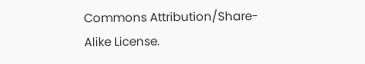Commons Attribution/Share-Alike License.